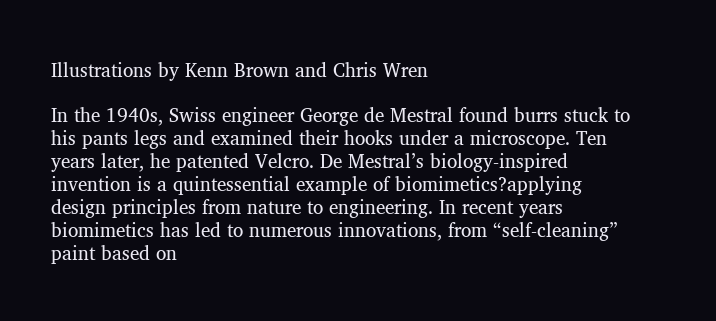Illustrations by Kenn Brown and Chris Wren

In the 1940s, Swiss engineer George de Mestral found burrs stuck to his pants legs and examined their hooks under a microscope. Ten years later, he patented Velcro. De Mestral’s biology-inspired invention is a quintessential example of biomimetics?applying design principles from nature to engineering. In recent years biomimetics has led to numerous innovations, from “self-cleaning” paint based on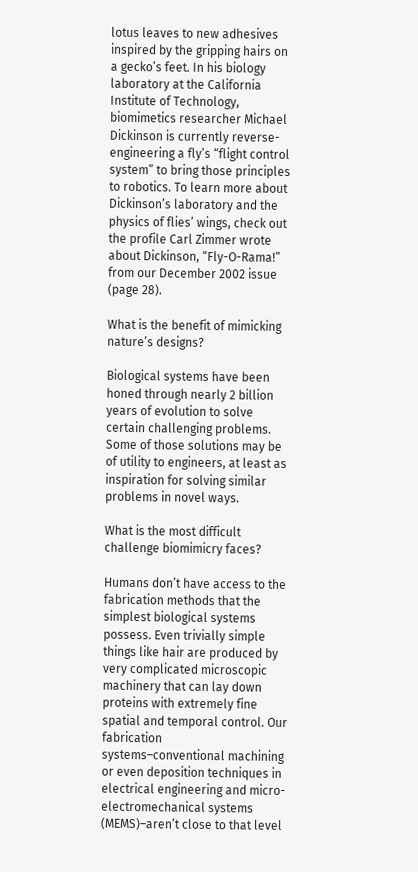lotus leaves to new adhesives inspired by the gripping hairs on a gecko’s feet. In his biology laboratory at the California Institute of Technology, biomimetics researcher Michael Dickinson is currently reverse-engineering a fly’s “flight control system” to bring those principles to robotics. To learn more about Dickinson’s laboratory and the physics of flies’ wings, check out the profile Carl Zimmer wrote about Dickinson, “Fly-O-Rama!” from our December 2002 issue (page 28).

What is the benefit of mimicking nature’s designs?

Biological systems have been honed through nearly 2 billion years of evolution to solve certain challenging problems. Some of those solutions may be of utility to engineers, at least as inspiration for solving similar problems in novel ways.

What is the most difficult challenge biomimicry faces?

Humans don’t have access to the fabrication methods that the simplest biological systems possess. Even trivially simple things like hair are produced by very complicated microscopic machinery that can lay down proteins with extremely fine spatial and temporal control. Our fabrication systems–conventional machining or even deposition techniques in electrical engineering and micro-electromechanical systems (MEMS)–aren’t close to that level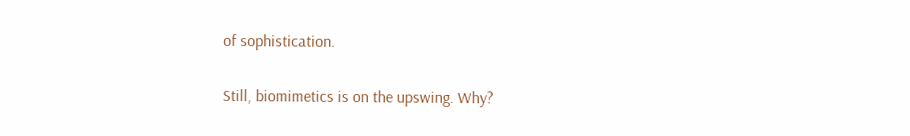of sophistication.

Still, biomimetics is on the upswing. Why?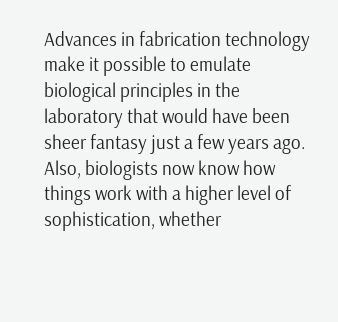Advances in fabrication technology make it possible to emulate biological principles in the laboratory that would have been sheer fantasy just a few years ago. Also, biologists now know how things work with a higher level of sophistication, whether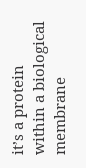it’s a protein within a biological membrane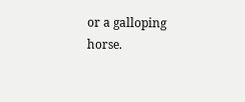or a galloping horse.